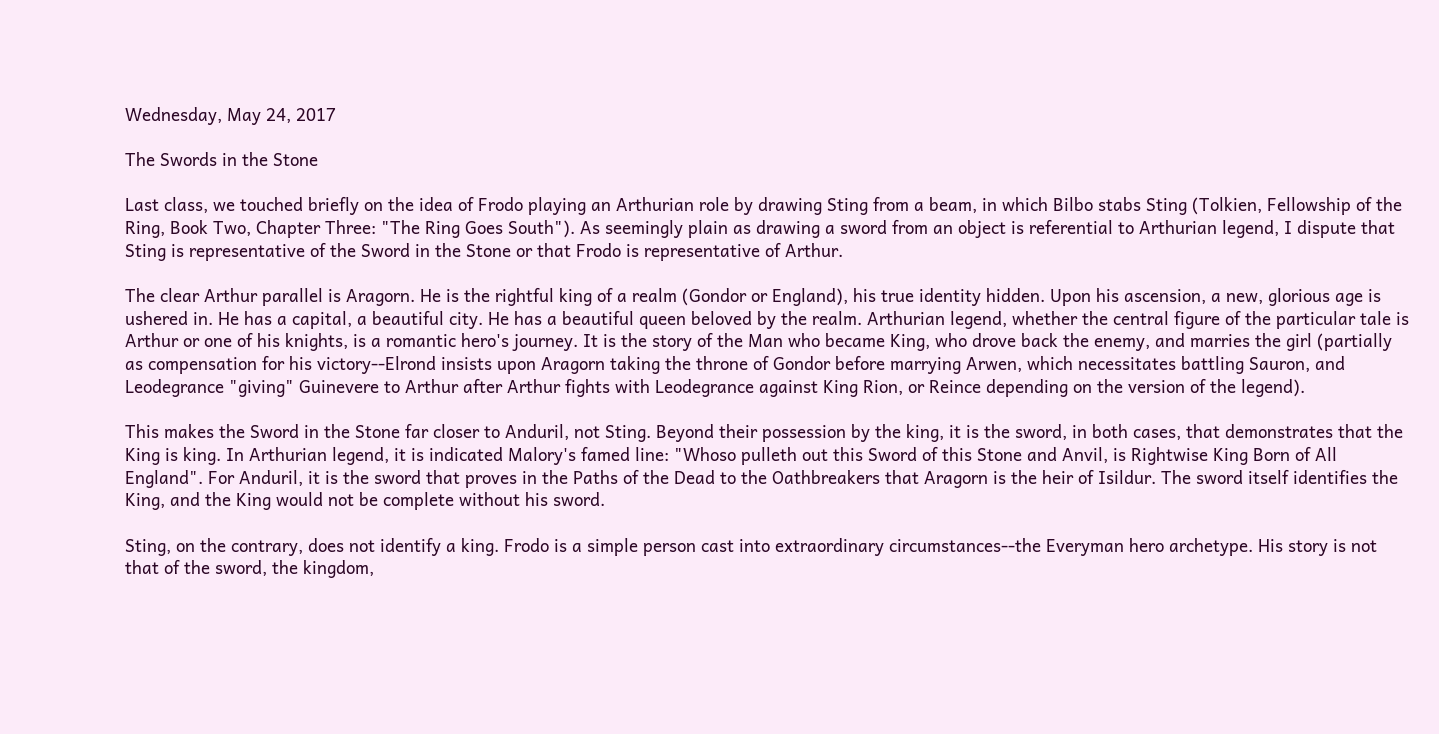Wednesday, May 24, 2017

The Swords in the Stone

Last class, we touched briefly on the idea of Frodo playing an Arthurian role by drawing Sting from a beam, in which Bilbo stabs Sting (Tolkien, Fellowship of the Ring, Book Two, Chapter Three: "The Ring Goes South"). As seemingly plain as drawing a sword from an object is referential to Arthurian legend, I dispute that Sting is representative of the Sword in the Stone or that Frodo is representative of Arthur.

The clear Arthur parallel is Aragorn. He is the rightful king of a realm (Gondor or England), his true identity hidden. Upon his ascension, a new, glorious age is ushered in. He has a capital, a beautiful city. He has a beautiful queen beloved by the realm. Arthurian legend, whether the central figure of the particular tale is Arthur or one of his knights, is a romantic hero's journey. It is the story of the Man who became King, who drove back the enemy, and marries the girl (partially as compensation for his victory--Elrond insists upon Aragorn taking the throne of Gondor before marrying Arwen, which necessitates battling Sauron, and Leodegrance "giving" Guinevere to Arthur after Arthur fights with Leodegrance against King Rion, or Reince depending on the version of the legend).

This makes the Sword in the Stone far closer to Anduril, not Sting. Beyond their possession by the king, it is the sword, in both cases, that demonstrates that the King is king. In Arthurian legend, it is indicated Malory's famed line: "Whoso pulleth out this Sword of this Stone and Anvil, is Rightwise King Born of All England". For Anduril, it is the sword that proves in the Paths of the Dead to the Oathbreakers that Aragorn is the heir of Isildur. The sword itself identifies the King, and the King would not be complete without his sword.

Sting, on the contrary, does not identify a king. Frodo is a simple person cast into extraordinary circumstances--the Everyman hero archetype. His story is not that of the sword, the kingdom,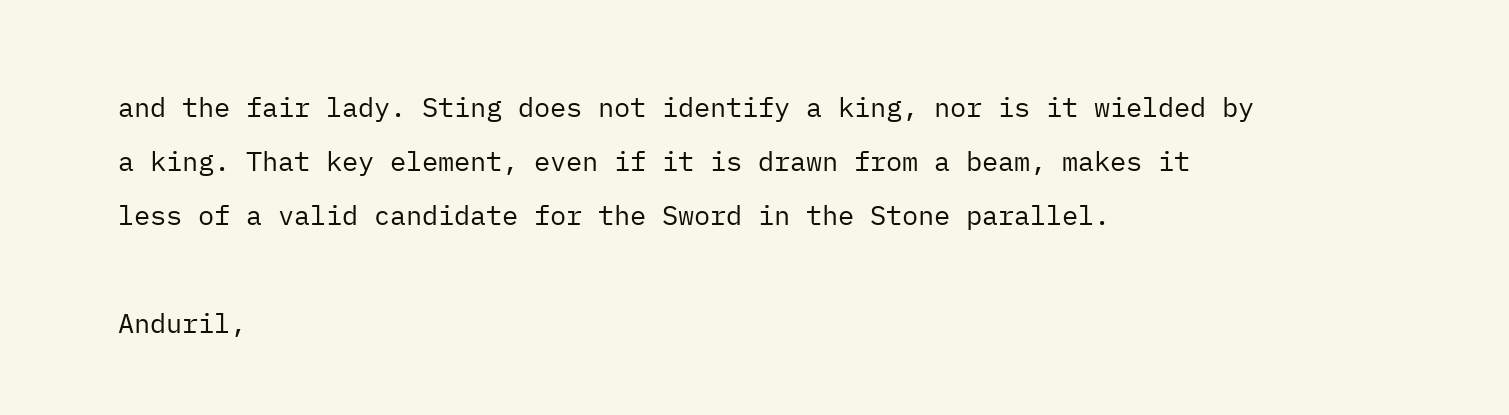and the fair lady. Sting does not identify a king, nor is it wielded by a king. That key element, even if it is drawn from a beam, makes it less of a valid candidate for the Sword in the Stone parallel.

Anduril,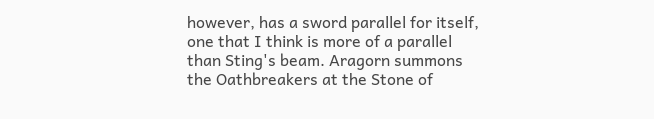however, has a sword parallel for itself, one that I think is more of a parallel than Sting's beam. Aragorn summons the Oathbreakers at the Stone of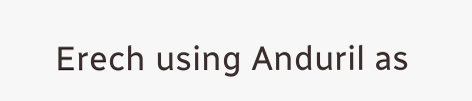Erech using Anduril as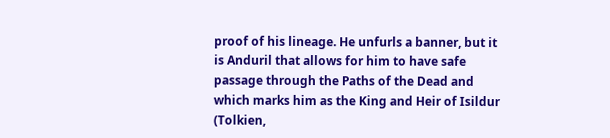proof of his lineage. He unfurls a banner, but it is Anduril that allows for him to have safe passage through the Paths of the Dead and which marks him as the King and Heir of Isildur (Tolkien,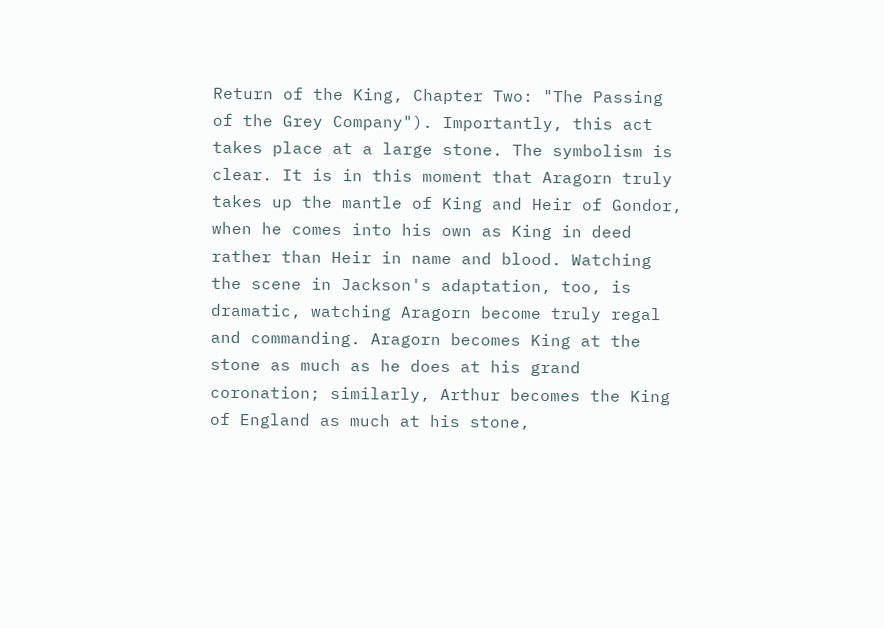Return of the King, Chapter Two: "The Passing of the Grey Company"). Importantly, this act takes place at a large stone. The symbolism is clear. It is in this moment that Aragorn truly takes up the mantle of King and Heir of Gondor, when he comes into his own as King in deed rather than Heir in name and blood. Watching the scene in Jackson's adaptation, too, is dramatic, watching Aragorn become truly regal and commanding. Aragorn becomes King at the stone as much as he does at his grand coronation; similarly, Arthur becomes the King of England as much at his stone,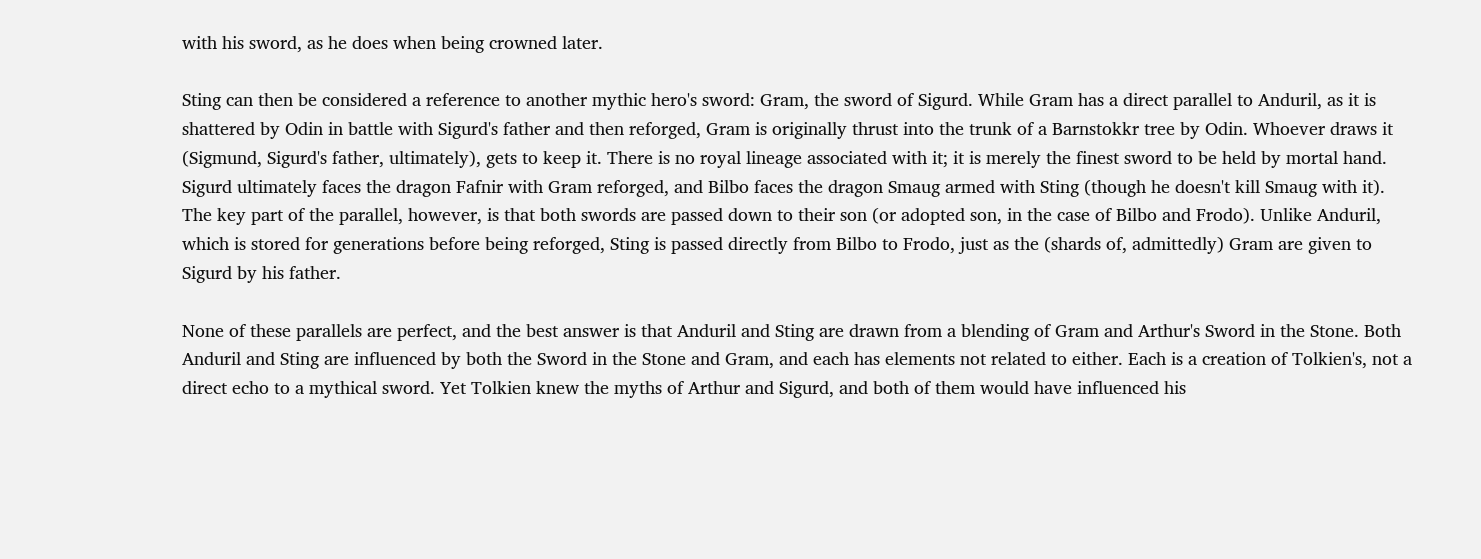with his sword, as he does when being crowned later.

Sting can then be considered a reference to another mythic hero's sword: Gram, the sword of Sigurd. While Gram has a direct parallel to Anduril, as it is shattered by Odin in battle with Sigurd's father and then reforged, Gram is originally thrust into the trunk of a Barnstokkr tree by Odin. Whoever draws it (Sigmund, Sigurd's father, ultimately), gets to keep it. There is no royal lineage associated with it; it is merely the finest sword to be held by mortal hand. Sigurd ultimately faces the dragon Fafnir with Gram reforged, and Bilbo faces the dragon Smaug armed with Sting (though he doesn't kill Smaug with it). The key part of the parallel, however, is that both swords are passed down to their son (or adopted son, in the case of Bilbo and Frodo). Unlike Anduril, which is stored for generations before being reforged, Sting is passed directly from Bilbo to Frodo, just as the (shards of, admittedly) Gram are given to Sigurd by his father.

None of these parallels are perfect, and the best answer is that Anduril and Sting are drawn from a blending of Gram and Arthur's Sword in the Stone. Both Anduril and Sting are influenced by both the Sword in the Stone and Gram, and each has elements not related to either. Each is a creation of Tolkien's, not a direct echo to a mythical sword. Yet Tolkien knew the myths of Arthur and Sigurd, and both of them would have influenced his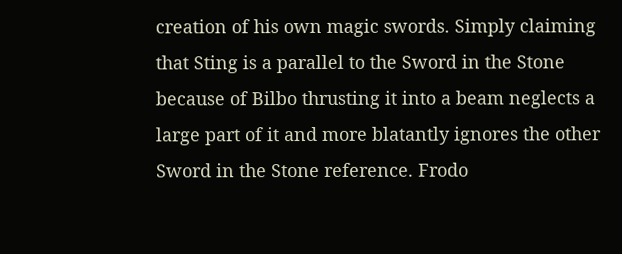creation of his own magic swords. Simply claiming that Sting is a parallel to the Sword in the Stone because of Bilbo thrusting it into a beam neglects a large part of it and more blatantly ignores the other Sword in the Stone reference. Frodo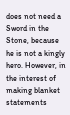does not need a Sword in the Stone, because he is not a kingly hero. However, in the interest of making blanket statements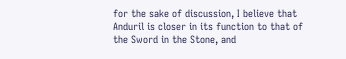for the sake of discussion, I believe that Anduril is closer in its function to that of the Sword in the Stone, and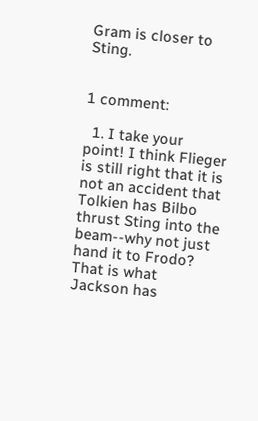Gram is closer to Sting.


1 comment:

  1. I take your point! I think Flieger is still right that it is not an accident that Tolkien has Bilbo thrust Sting into the beam--why not just hand it to Frodo? That is what Jackson has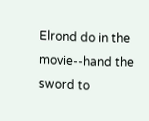Elrond do in the movie--hand the sword to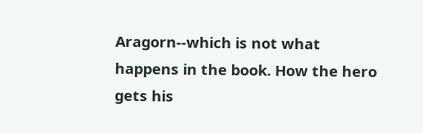Aragorn--which is not what happens in the book. How the hero gets his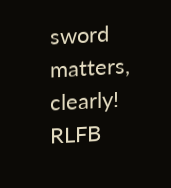sword matters, clearly! RLFB